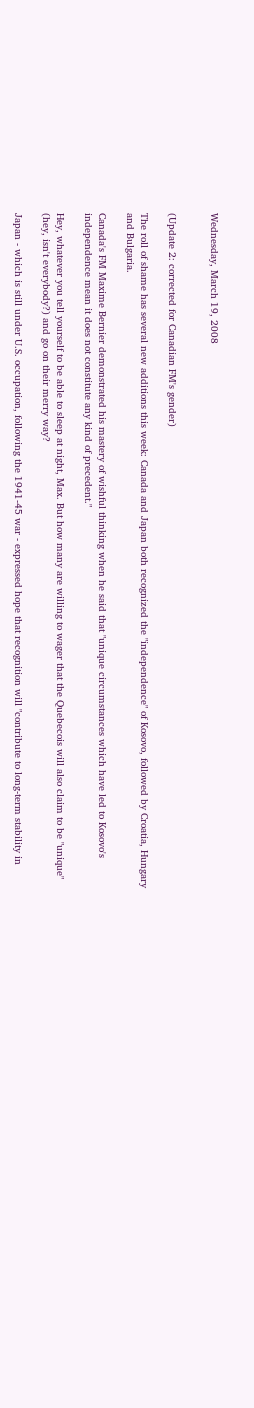Wednesday, March 19, 2008


(Update 2: corrected for Canadian FM's gender)

The roll of shame has several new additions this week: Canada and Japan both recognized the "independence" of Kosovo, followed by Croatia, Hungary and Bulgaria.

Canada's FM Maxime Bernier demonstrated his mastery of wishful thinking when he said that "unique circumstances which have led to Kosovo's independence mean it does not constitute any kind of precedent."

Hey, whatever you tell yourself to be able to sleep at night, Max. But how many are willing to wager that the Quebecois will also claim to be "unique" (hey, isn't everybody?) and go on their merry way?

Japan - which is still under U.S. occupation, following the 1941-45 war - expressed hope that recognition will "contribute to long-term stability in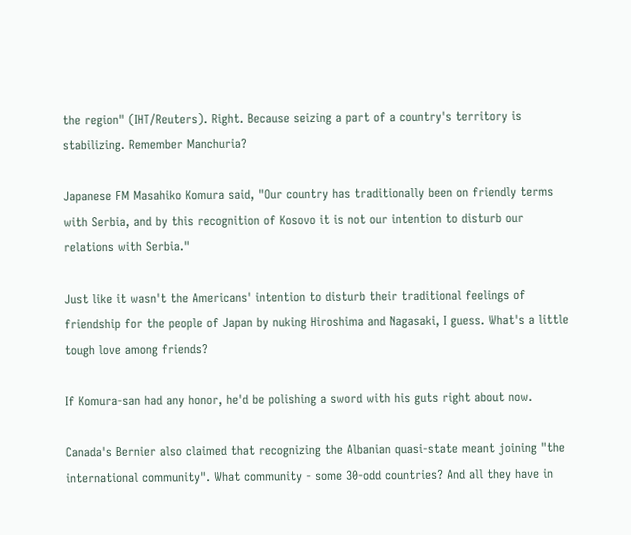the region" (IHT/Reuters). Right. Because seizing a part of a country's territory is stabilizing. Remember Manchuria?

Japanese FM Masahiko Komura said, "Our country has traditionally been on friendly terms with Serbia, and by this recognition of Kosovo it is not our intention to disturb our relations with Serbia."

Just like it wasn't the Americans' intention to disturb their traditional feelings of friendship for the people of Japan by nuking Hiroshima and Nagasaki, I guess. What's a little tough love among friends?

If Komura-san had any honor, he'd be polishing a sword with his guts right about now.

Canada's Bernier also claimed that recognizing the Albanian quasi-state meant joining "the international community". What community - some 30-odd countries? And all they have in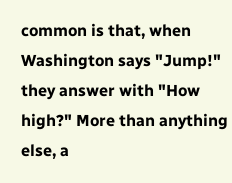common is that, when Washington says "Jump!" they answer with "How high?" More than anything else, a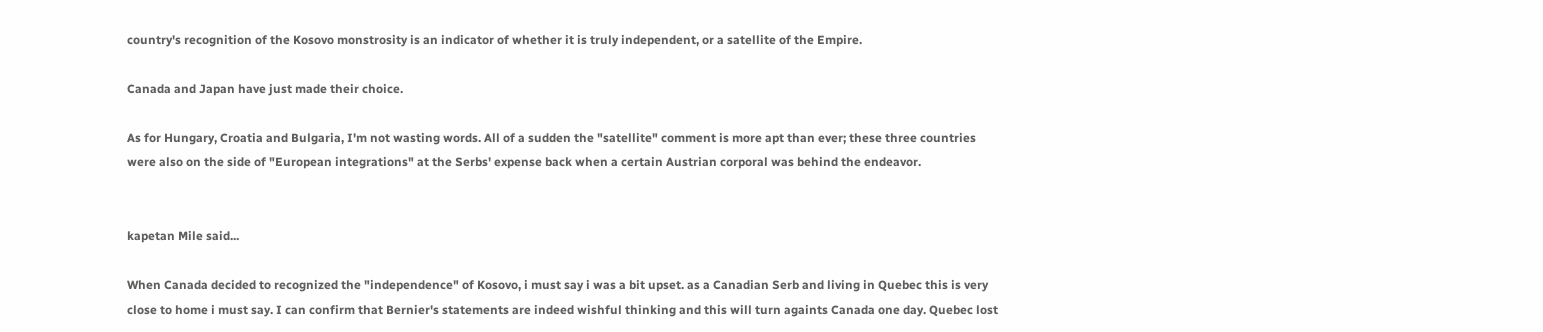country's recognition of the Kosovo monstrosity is an indicator of whether it is truly independent, or a satellite of the Empire.

Canada and Japan have just made their choice.

As for Hungary, Croatia and Bulgaria, I'm not wasting words. All of a sudden the "satellite" comment is more apt than ever; these three countries were also on the side of "European integrations" at the Serbs' expense back when a certain Austrian corporal was behind the endeavor.


kapetan Mile said...

When Canada decided to recognized the "independence" of Kosovo, i must say i was a bit upset. as a Canadian Serb and living in Quebec this is very close to home i must say. I can confirm that Bernier's statements are indeed wishful thinking and this will turn againts Canada one day. Quebec lost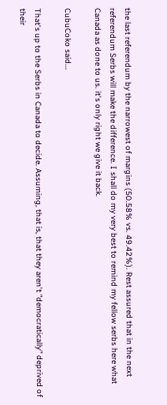the last referendum by the narrowest of margins (50.58% vs. 49.42%). Rest assured that in the next referendum Serbs will make the difference. I shall do my very best to remind my fellow serbs here what Canada as done to us. it's only right we give it back.

CubuCoko said...

That's up to the Serbs in Canada to decide. Assuming, that is, that they aren't "democratically" deprived of their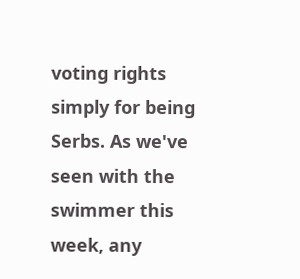voting rights simply for being Serbs. As we've seen with the swimmer this week, any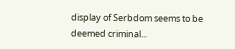display of Serbdom seems to be deemed criminal...